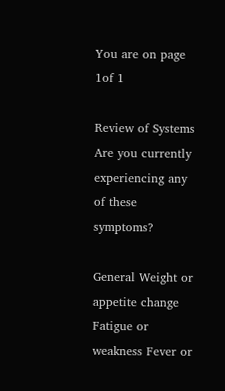You are on page 1of 1

Review of Systems Are you currently experiencing any of these symptoms?

General Weight or appetite change Fatigue or weakness Fever or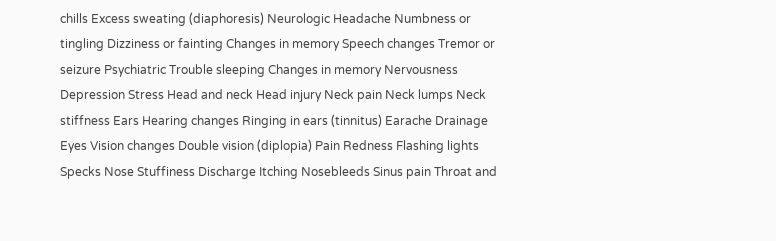chills Excess sweating (diaphoresis) Neurologic Headache Numbness or tingling Dizziness or fainting Changes in memory Speech changes Tremor or seizure Psychiatric Trouble sleeping Changes in memory Nervousness Depression Stress Head and neck Head injury Neck pain Neck lumps Neck stiffness Ears Hearing changes Ringing in ears (tinnitus) Earache Drainage Eyes Vision changes Double vision (diplopia) Pain Redness Flashing lights Specks Nose Stuffiness Discharge Itching Nosebleeds Sinus pain Throat and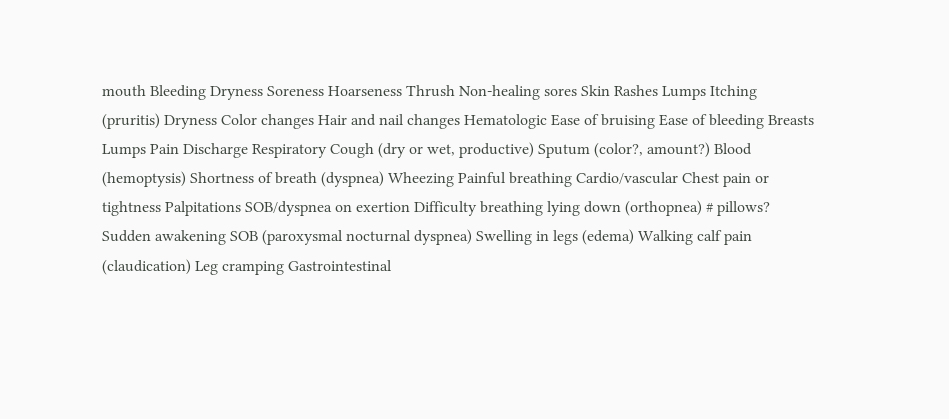mouth Bleeding Dryness Soreness Hoarseness Thrush Non-healing sores Skin Rashes Lumps Itching (pruritis) Dryness Color changes Hair and nail changes Hematologic Ease of bruising Ease of bleeding Breasts Lumps Pain Discharge Respiratory Cough (dry or wet, productive) Sputum (color?, amount?) Blood (hemoptysis) Shortness of breath (dyspnea) Wheezing Painful breathing Cardio/vascular Chest pain or tightness Palpitations SOB/dyspnea on exertion Difficulty breathing lying down (orthopnea) # pillows? Sudden awakening SOB (paroxysmal nocturnal dyspnea) Swelling in legs (edema) Walking calf pain (claudication) Leg cramping Gastrointestinal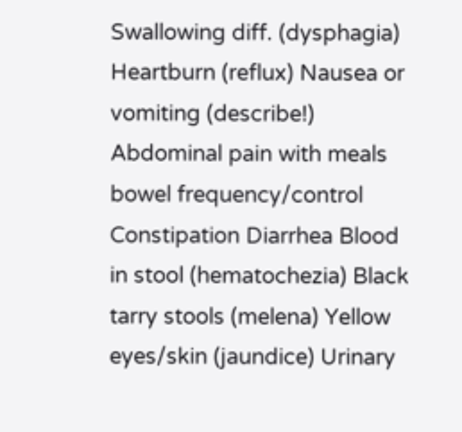Swallowing diff. (dysphagia) Heartburn (reflux) Nausea or vomiting (describe!) Abdominal pain with meals bowel frequency/control Constipation Diarrhea Blood in stool (hematochezia) Black tarry stools (melena) Yellow eyes/skin (jaundice) Urinary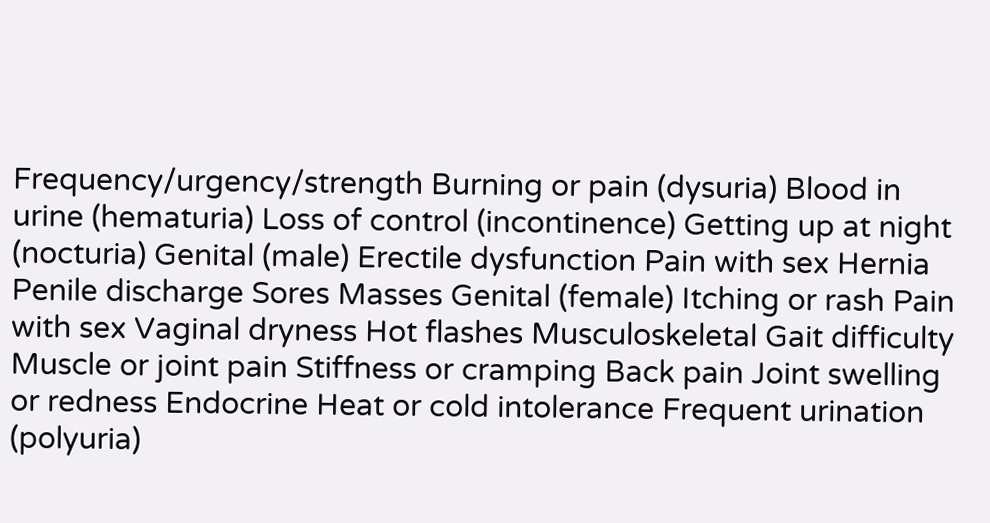Frequency/urgency/strength Burning or pain (dysuria) Blood in urine (hematuria) Loss of control (incontinence) Getting up at night (nocturia) Genital (male) Erectile dysfunction Pain with sex Hernia Penile discharge Sores Masses Genital (female) Itching or rash Pain with sex Vaginal dryness Hot flashes Musculoskeletal Gait difficulty Muscle or joint pain Stiffness or cramping Back pain Joint swelling or redness Endocrine Heat or cold intolerance Frequent urination (polyuria)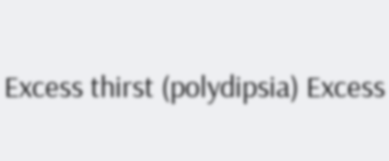Excess thirst (polydipsia) Excess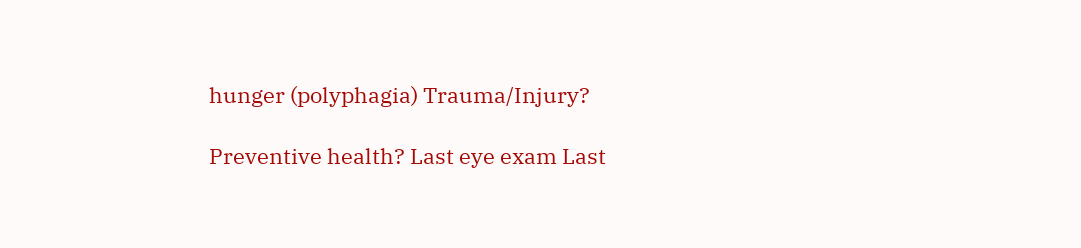hunger (polyphagia) Trauma/Injury?

Preventive health? Last eye exam Last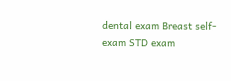dental exam Breast self-exam STD exam